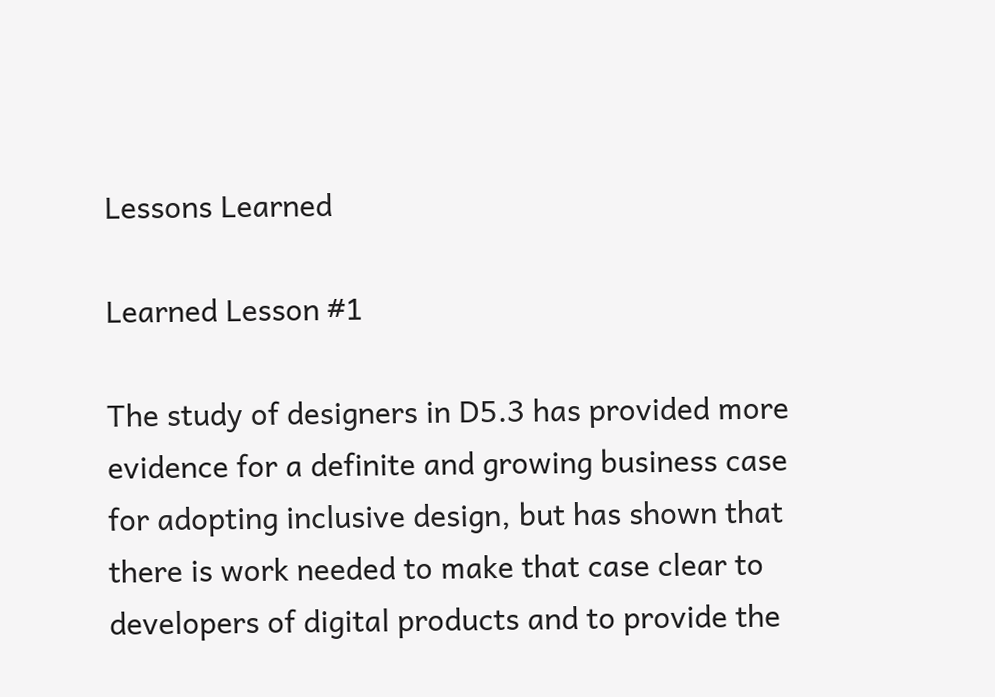Lessons Learned

Learned Lesson #1

The study of designers in D5.3 has provided more evidence for a definite and growing business case for adopting inclusive design, but has shown that there is work needed to make that case clear to developers of digital products and to provide the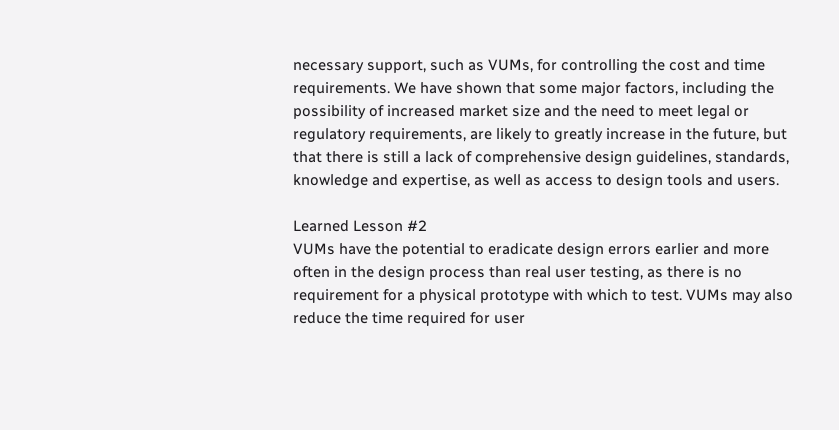necessary support, such as VUMs, for controlling the cost and time requirements. We have shown that some major factors, including the possibility of increased market size and the need to meet legal or regulatory requirements, are likely to greatly increase in the future, but that there is still a lack of comprehensive design guidelines, standards, knowledge and expertise, as well as access to design tools and users.

Learned Lesson #2
VUMs have the potential to eradicate design errors earlier and more often in the design process than real user testing, as there is no requirement for a physical prototype with which to test. VUMs may also reduce the time required for user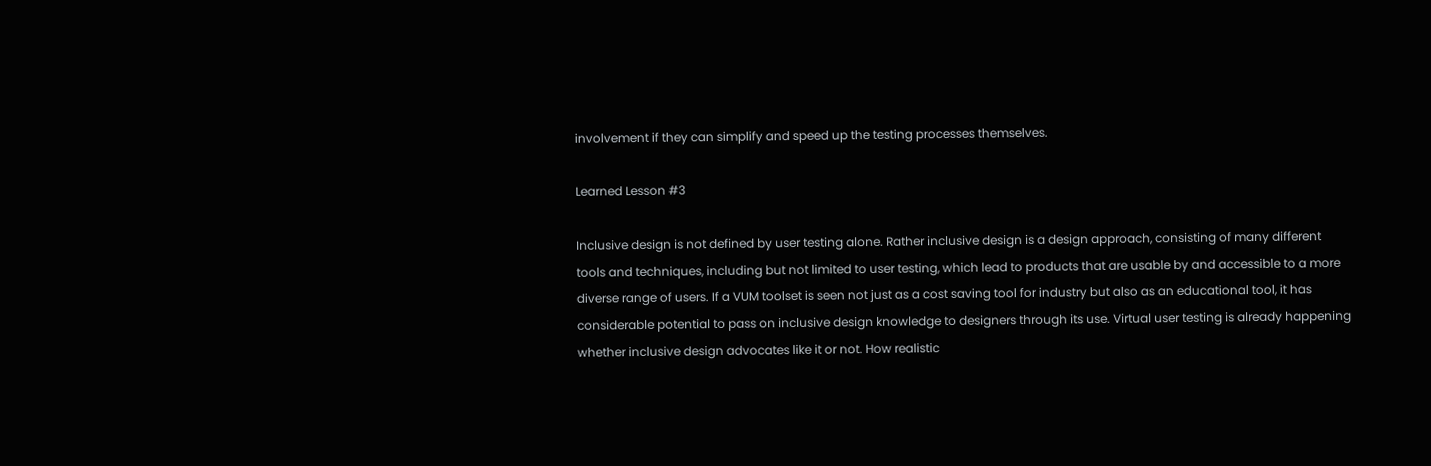involvement if they can simplify and speed up the testing processes themselves.

Learned Lesson #3

Inclusive design is not defined by user testing alone. Rather inclusive design is a design approach, consisting of many different tools and techniques, including but not limited to user testing, which lead to products that are usable by and accessible to a more diverse range of users. If a VUM toolset is seen not just as a cost saving tool for industry but also as an educational tool, it has considerable potential to pass on inclusive design knowledge to designers through its use. Virtual user testing is already happening whether inclusive design advocates like it or not. How realistic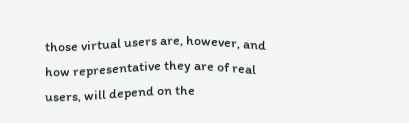those virtual users are, however, and how representative they are of real users, will depend on the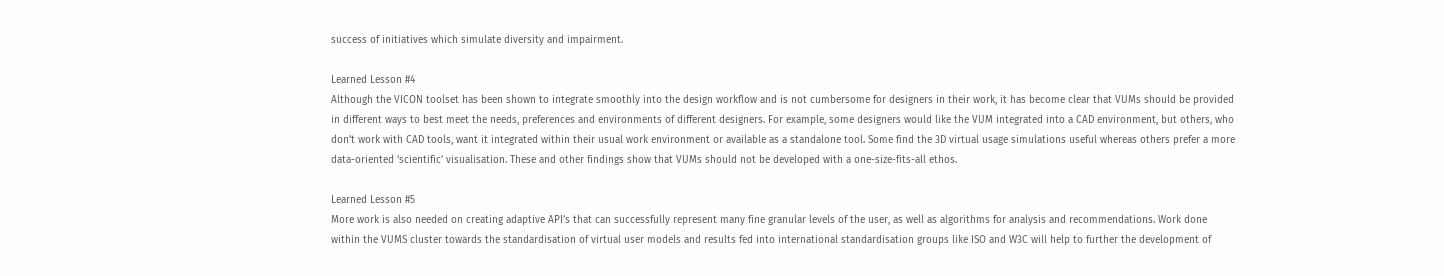success of initiatives which simulate diversity and impairment.

Learned Lesson #4
Although the VICON toolset has been shown to integrate smoothly into the design workflow and is not cumbersome for designers in their work, it has become clear that VUMs should be provided in different ways to best meet the needs, preferences and environments of different designers. For example, some designers would like the VUM integrated into a CAD environment, but others, who don’t work with CAD tools, want it integrated within their usual work environment or available as a standalone tool. Some find the 3D virtual usage simulations useful whereas others prefer a more data-oriented ‘scientific’ visualisation. These and other findings show that VUMs should not be developed with a one-size-fits-all ethos.

Learned Lesson #5
More work is also needed on creating adaptive API’s that can successfully represent many fine granular levels of the user, as well as algorithms for analysis and recommendations. Work done within the VUMS cluster towards the standardisation of virtual user models and results fed into international standardisation groups like ISO and W3C will help to further the development of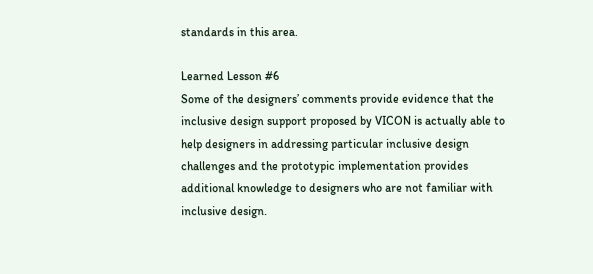standards in this area.

Learned Lesson #6
Some of the designers’ comments provide evidence that the inclusive design support proposed by VICON is actually able to help designers in addressing particular inclusive design challenges and the prototypic implementation provides additional knowledge to designers who are not familiar with inclusive design.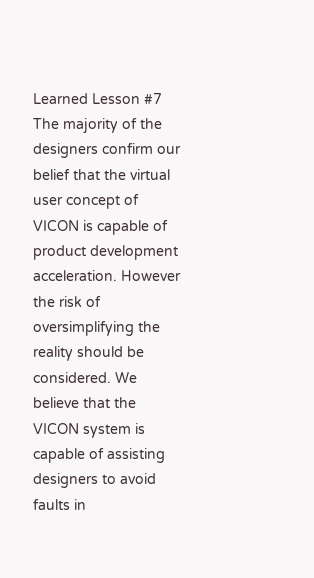Learned Lesson #7
The majority of the designers confirm our belief that the virtual user concept of VICON is capable of product development acceleration. However the risk of oversimplifying the reality should be considered. We believe that the VICON system is capable of assisting designers to avoid faults in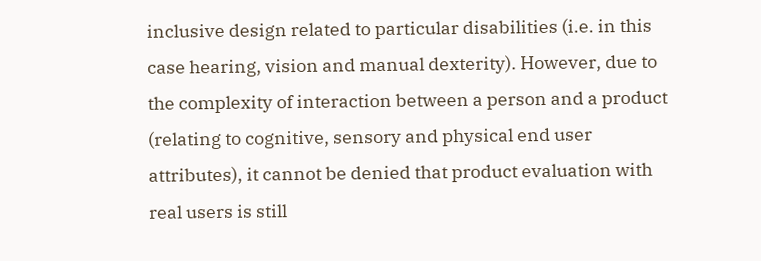inclusive design related to particular disabilities (i.e. in this case hearing, vision and manual dexterity). However, due to the complexity of interaction between a person and a product (relating to cognitive, sensory and physical end user attributes), it cannot be denied that product evaluation with real users is still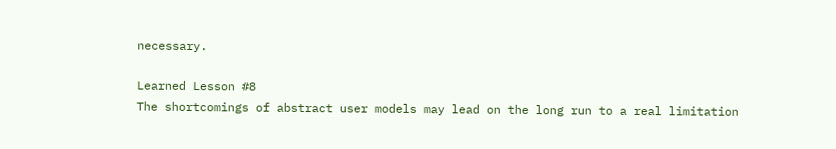necessary.

Learned Lesson #8
The shortcomings of abstract user models may lead on the long run to a real limitation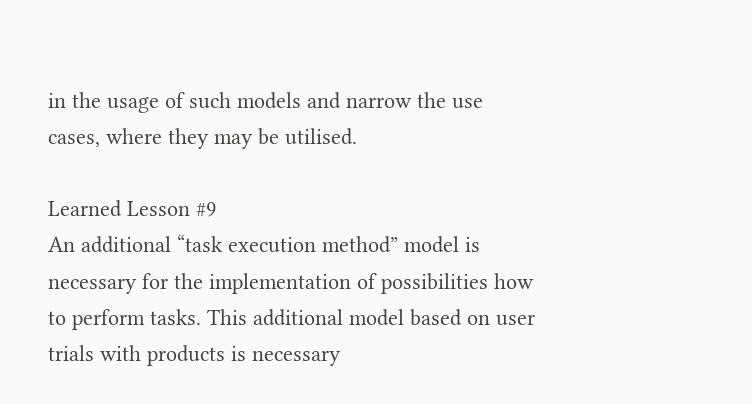in the usage of such models and narrow the use cases, where they may be utilised.

Learned Lesson #9
An additional “task execution method” model is necessary for the implementation of possibilities how to perform tasks. This additional model based on user trials with products is necessary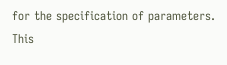for the specification of parameters. This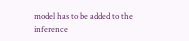model has to be added to the inference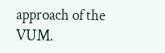approach of the VUM.